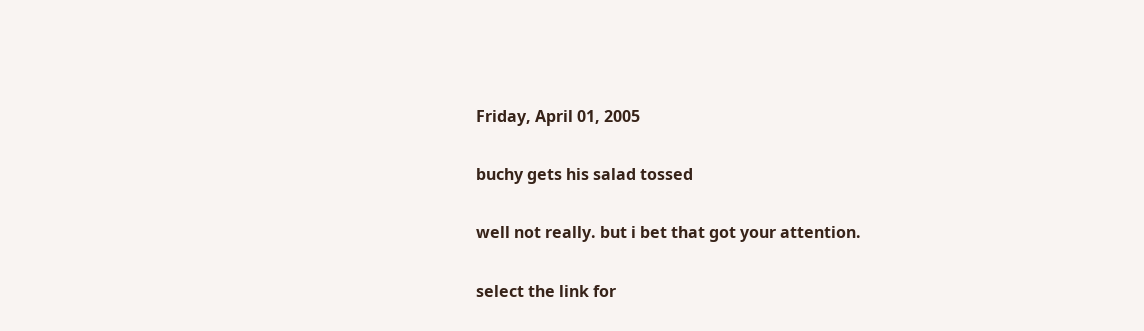Friday, April 01, 2005

buchy gets his salad tossed

well not really. but i bet that got your attention.

select the link for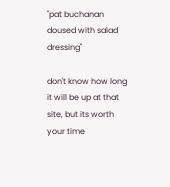"pat buchanan doused with salad dressing"

don't know how long it will be up at that site, but its worth your time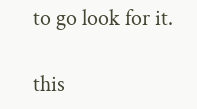to go look for it.

this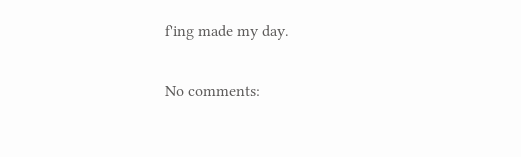f'ing made my day.

No comments: